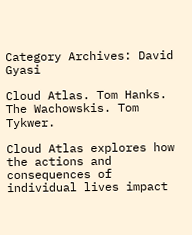Category Archives: David Gyasi

Cloud Atlas. Tom Hanks. The Wachowskis. Tom Tykwer.

Cloud Atlas explores how the actions and consequences of individual lives impact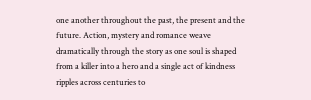one another throughout the past, the present and the future. Action, mystery and romance weave dramatically through the story as one soul is shaped from a killer into a hero and a single act of kindness ripples across centuries to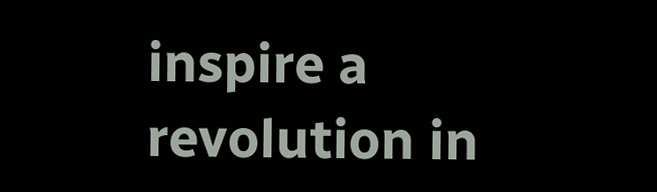inspire a revolution in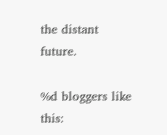the distant future.

%d bloggers like this: